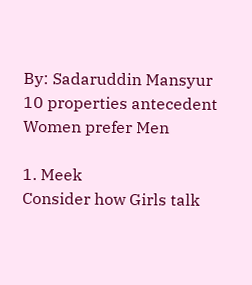By: Sadaruddin Mansyur
10 properties antecedent Women prefer Men

1. Meek
Consider how Girls talk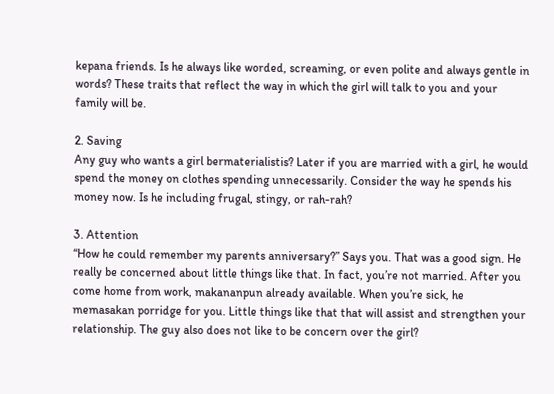kepana friends. Is he always like worded, screaming, or even polite and always gentle in words? These traits that reflect the way in which the girl will talk to you and your family will be.

2. Saving
Any guy who wants a girl bermaterialistis? Later if you are married with a girl, he would spend the money on clothes spending unnecessarily. Consider the way he spends his money now. Is he including frugal, stingy, or rah-rah?

3. Attention
“How he could remember my parents anniversary?” Says you. That was a good sign. He really be concerned about little things like that. In fact, you’re not married. After you come home from work, makananpun already available. When you’re sick, he memasakan porridge for you. Little things like that that will assist and strengthen your relationship. The guy also does not like to be concern over the girl?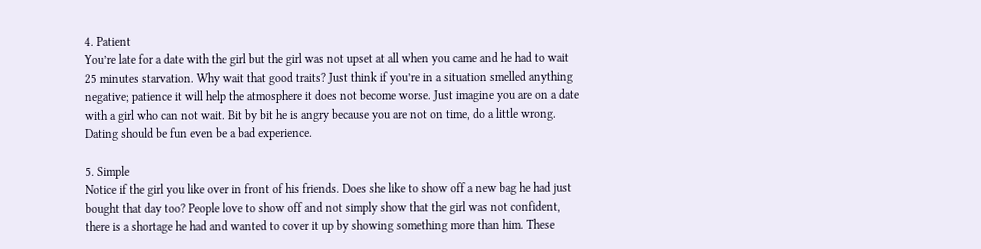4. Patient
You’re late for a date with the girl but the girl was not upset at all when you came and he had to wait 25 minutes starvation. Why wait that good traits? Just think if you’re in a situation smelled anything negative; patience it will help the atmosphere it does not become worse. Just imagine you are on a date with a girl who can not wait. Bit by bit he is angry because you are not on time, do a little wrong. Dating should be fun even be a bad experience.

5. Simple
Notice if the girl you like over in front of his friends. Does she like to show off a new bag he had just bought that day too? People love to show off and not simply show that the girl was not confident, there is a shortage he had and wanted to cover it up by showing something more than him. These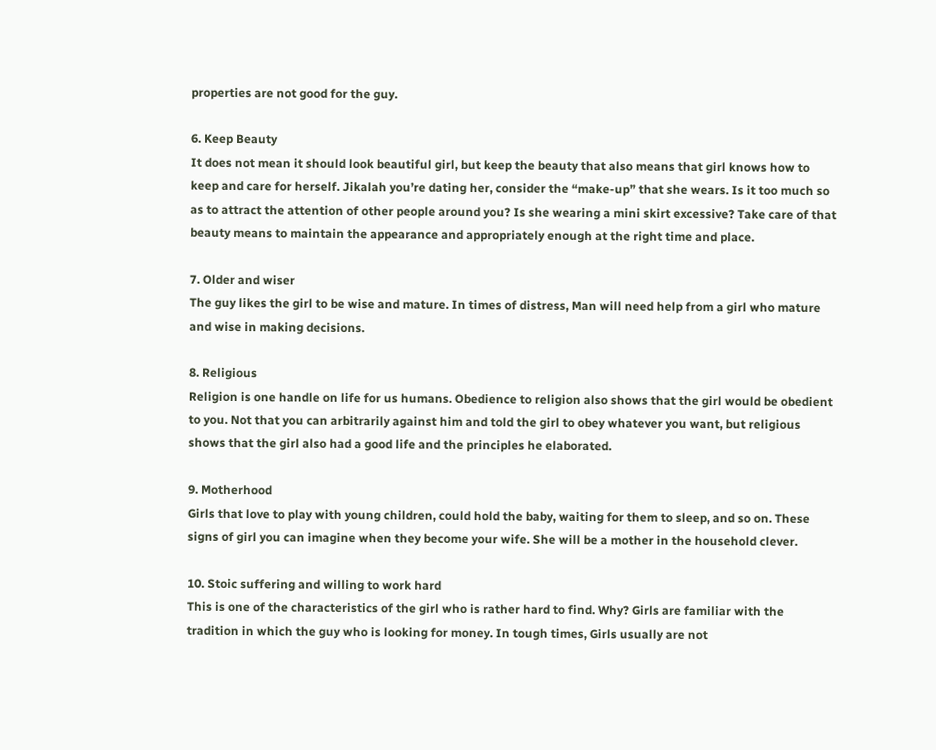properties are not good for the guy.

6. Keep Beauty
It does not mean it should look beautiful girl, but keep the beauty that also means that girl knows how to keep and care for herself. Jikalah you’re dating her, consider the “make-up” that she wears. Is it too much so as to attract the attention of other people around you? Is she wearing a mini skirt excessive? Take care of that beauty means to maintain the appearance and appropriately enough at the right time and place.

7. Older and wiser
The guy likes the girl to be wise and mature. In times of distress, Man will need help from a girl who mature and wise in making decisions.

8. Religious
Religion is one handle on life for us humans. Obedience to religion also shows that the girl would be obedient to you. Not that you can arbitrarily against him and told the girl to obey whatever you want, but religious shows that the girl also had a good life and the principles he elaborated.

9. Motherhood
Girls that love to play with young children, could hold the baby, waiting for them to sleep, and so on. These signs of girl you can imagine when they become your wife. She will be a mother in the household clever.

10. Stoic suffering and willing to work hard
This is one of the characteristics of the girl who is rather hard to find. Why? Girls are familiar with the tradition in which the guy who is looking for money. In tough times, Girls usually are not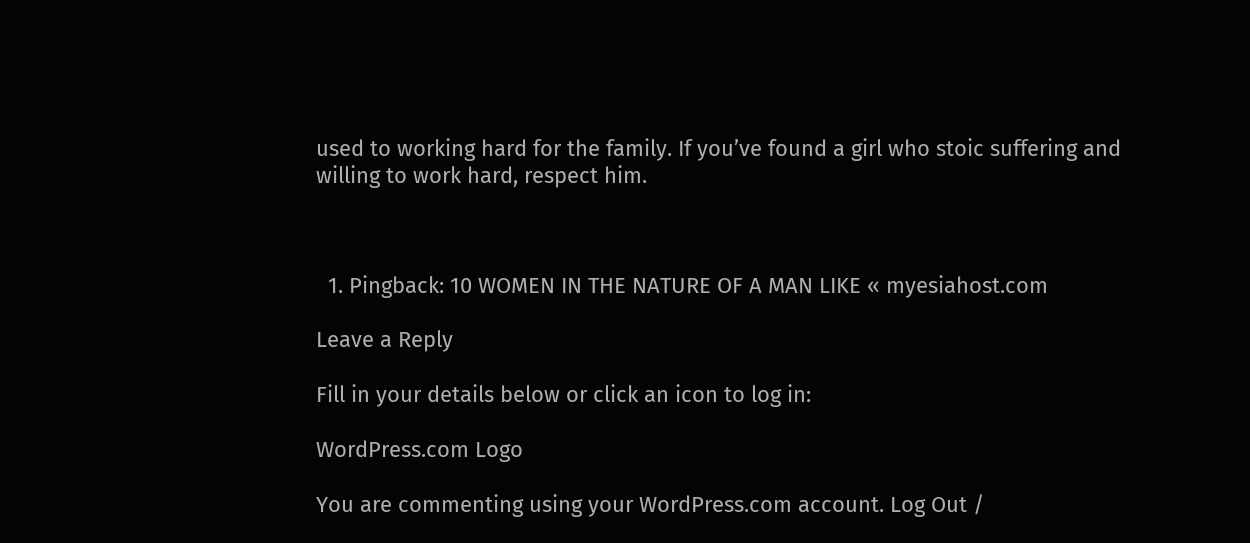used to working hard for the family. If you’ve found a girl who stoic suffering and willing to work hard, respect him.



  1. Pingback: 10 WOMEN IN THE NATURE OF A MAN LIKE « myesiahost.com

Leave a Reply

Fill in your details below or click an icon to log in:

WordPress.com Logo

You are commenting using your WordPress.com account. Log Out /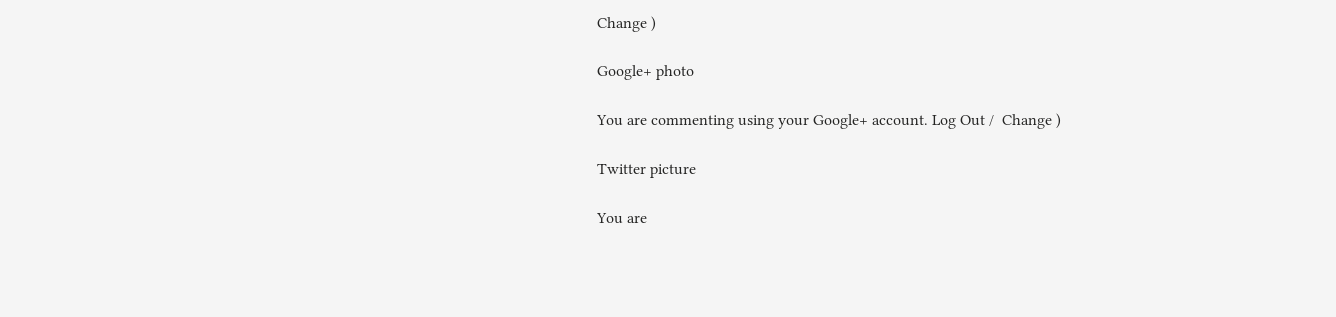Change )

Google+ photo

You are commenting using your Google+ account. Log Out /  Change )

Twitter picture

You are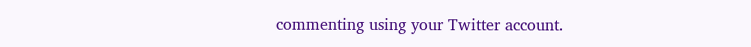commenting using your Twitter account.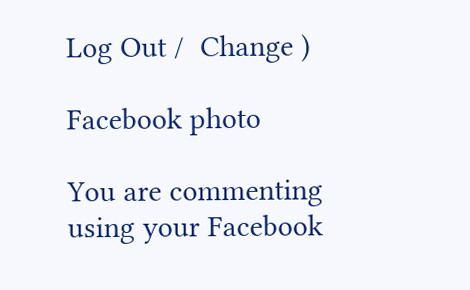Log Out /  Change )

Facebook photo

You are commenting using your Facebook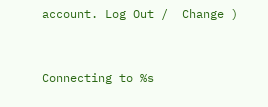account. Log Out /  Change )


Connecting to %s